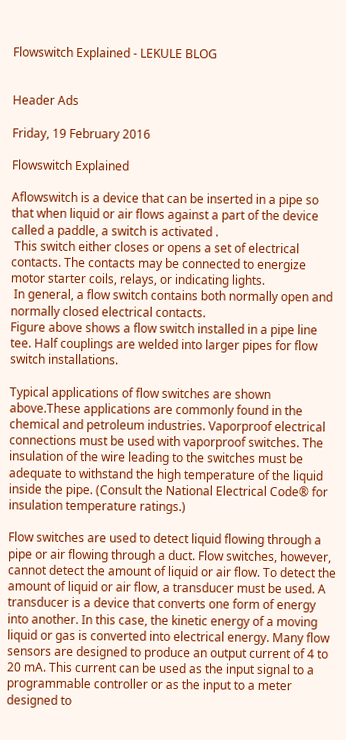Flowswitch Explained - LEKULE BLOG


Header Ads

Friday, 19 February 2016

Flowswitch Explained

Aflowswitch is a device that can be inserted in a pipe so that when liquid or air flows against a part of the device called a paddle, a switch is activated .
 This switch either closes or opens a set of electrical contacts. The contacts may be connected to energize motor starter coils, relays, or indicating lights.
 In general, a flow switch contains both normally open and normally closed electrical contacts.
Figure above shows a flow switch installed in a pipe line tee. Half couplings are welded into larger pipes for flow switch installations.

Typical applications of flow switches are shown above.These applications are commonly found in the chemical and petroleum industries. Vaporproof electrical connections must be used with vaporproof switches. The insulation of the wire leading to the switches must be adequate to withstand the high temperature of the liquid inside the pipe. (Consult the National Electrical Code® for insulation temperature ratings.)

Flow switches are used to detect liquid flowing through a pipe or air flowing through a duct. Flow switches, however, cannot detect the amount of liquid or air flow. To detect the amount of liquid or air flow, a transducer must be used. A transducer is a device that converts one form of energy into another. In this case, the kinetic energy of a moving liquid or gas is converted into electrical energy. Many flow sensors are designed to produce an output current of 4 to 20 mA. This current can be used as the input signal to a programmable controller or as the input to a meter designed to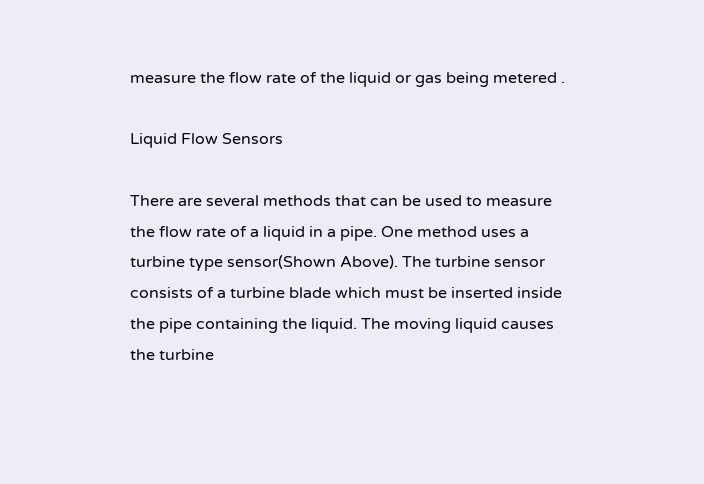measure the flow rate of the liquid or gas being metered .

Liquid Flow Sensors

There are several methods that can be used to measure the flow rate of a liquid in a pipe. One method uses a turbine type sensor(Shown Above). The turbine sensor consists of a turbine blade which must be inserted inside the pipe containing the liquid. The moving liquid causes the turbine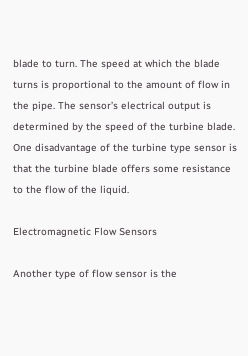blade to turn. The speed at which the blade turns is proportional to the amount of flow in the pipe. The sensor’s electrical output is determined by the speed of the turbine blade. One disadvantage of the turbine type sensor is that the turbine blade offers some resistance to the flow of the liquid.

Electromagnetic Flow Sensors

Another type of flow sensor is the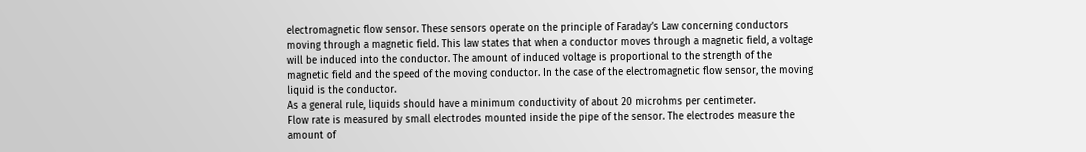electromagnetic flow sensor. These sensors operate on the principle of Faraday’s Law concerning conductors moving through a magnetic field. This law states that when a conductor moves through a magnetic field, a voltage will be induced into the conductor. The amount of induced voltage is proportional to the strength of the magnetic field and the speed of the moving conductor. In the case of the electromagnetic flow sensor, the moving liquid is the conductor.
As a general rule, liquids should have a minimum conductivity of about 20 microhms per centimeter.
Flow rate is measured by small electrodes mounted inside the pipe of the sensor. The electrodes measure the amount of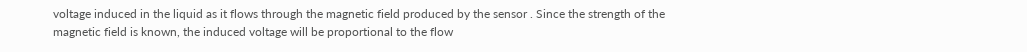voltage induced in the liquid as it flows through the magnetic field produced by the sensor . Since the strength of the magnetic field is known, the induced voltage will be proportional to the flow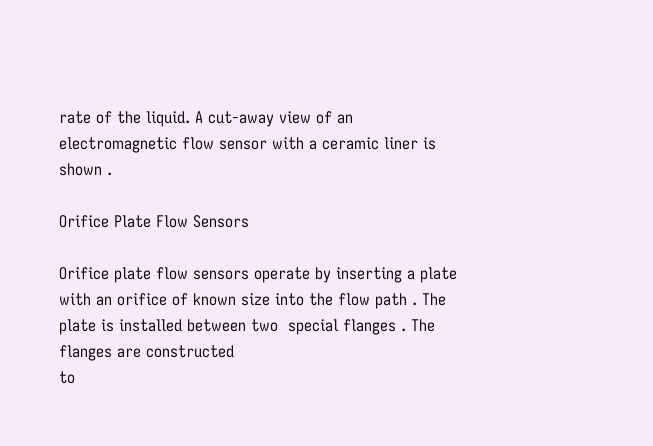rate of the liquid. A cut-away view of an electromagnetic flow sensor with a ceramic liner is shown .

Orifice Plate Flow Sensors

Orifice plate flow sensors operate by inserting a plate with an orifice of known size into the flow path . The plate is installed between two  special flanges . The flanges are constructed
to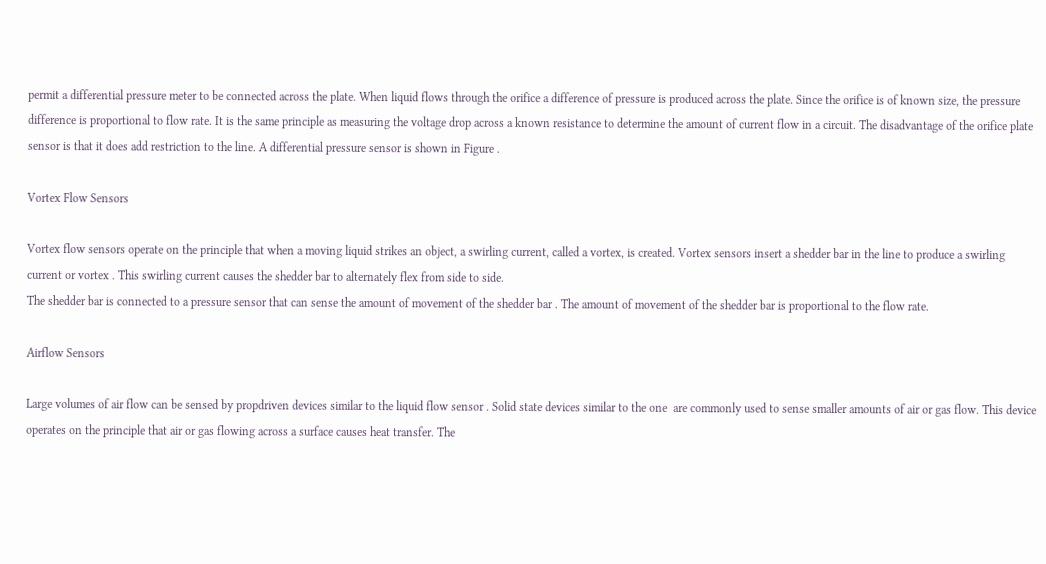permit a differential pressure meter to be connected across the plate. When liquid flows through the orifice a difference of pressure is produced across the plate. Since the orifice is of known size, the pressure difference is proportional to flow rate. It is the same principle as measuring the voltage drop across a known resistance to determine the amount of current flow in a circuit. The disadvantage of the orifice plate sensor is that it does add restriction to the line. A differential pressure sensor is shown in Figure .

Vortex Flow Sensors

Vortex flow sensors operate on the principle that when a moving liquid strikes an object, a swirling current, called a vortex, is created. Vortex sensors insert a shedder bar in the line to produce a swirling current or vortex . This swirling current causes the shedder bar to alternately flex from side to side.
The shedder bar is connected to a pressure sensor that can sense the amount of movement of the shedder bar . The amount of movement of the shedder bar is proportional to the flow rate.

Airflow Sensors

Large volumes of air flow can be sensed by propdriven devices similar to the liquid flow sensor . Solid state devices similar to the one  are commonly used to sense smaller amounts of air or gas flow. This device operates on the principle that air or gas flowing across a surface causes heat transfer. The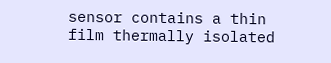sensor contains a thin film thermally isolated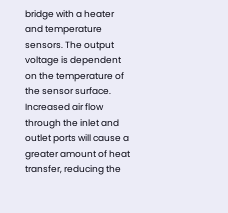bridge with a heater and temperature sensors. The output voltage is dependent on the temperature of the sensor surface. Increased air flow through the inlet and outlet ports will cause a greater amount of heat transfer, reducing the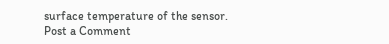surface temperature of the sensor.
Post a Comment